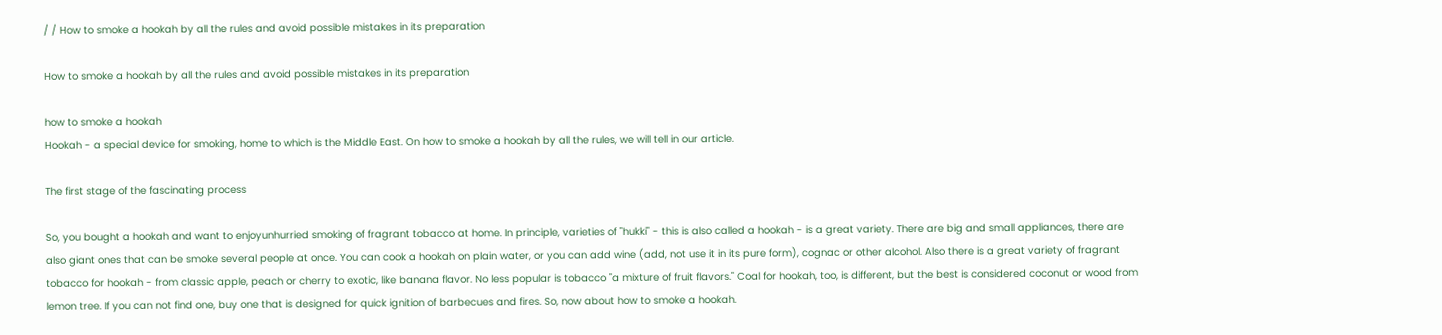/ / How to smoke a hookah by all the rules and avoid possible mistakes in its preparation

How to smoke a hookah by all the rules and avoid possible mistakes in its preparation

how to smoke a hookah
Hookah - a special device for smoking, home to which is the Middle East. On how to smoke a hookah by all the rules, we will tell in our article.

The first stage of the fascinating process

So, you bought a hookah and want to enjoyunhurried smoking of fragrant tobacco at home. In principle, varieties of "hukki" - this is also called a hookah - is a great variety. There are big and small appliances, there are also giant ones that can be smoke several people at once. You can cook a hookah on plain water, or you can add wine (add, not use it in its pure form), cognac or other alcohol. Also there is a great variety of fragrant tobacco for hookah - from classic apple, peach or cherry to exotic, like banana flavor. No less popular is tobacco "a mixture of fruit flavors." Coal for hookah, too, is different, but the best is considered coconut or wood from lemon tree. If you can not find one, buy one that is designed for quick ignition of barbecues and fires. So, now about how to smoke a hookah.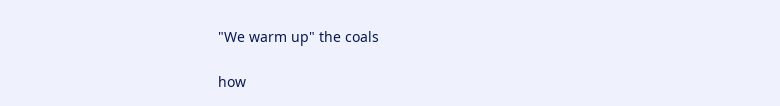"We warm up" the coals

how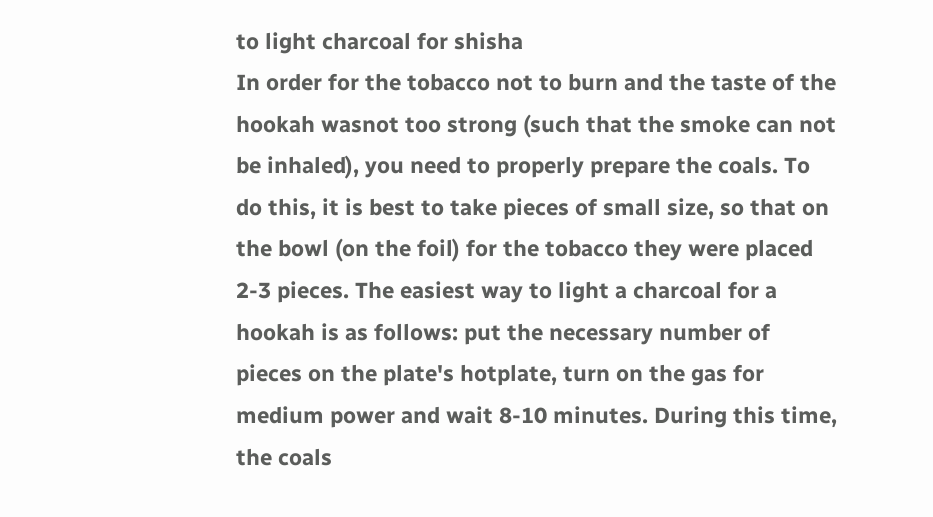to light charcoal for shisha
In order for the tobacco not to burn and the taste of the hookah wasnot too strong (such that the smoke can not be inhaled), you need to properly prepare the coals. To do this, it is best to take pieces of small size, so that on the bowl (on the foil) for the tobacco they were placed 2-3 pieces. The easiest way to light a charcoal for a hookah is as follows: put the necessary number of pieces on the plate's hotplate, turn on the gas for medium power and wait 8-10 minutes. During this time, the coals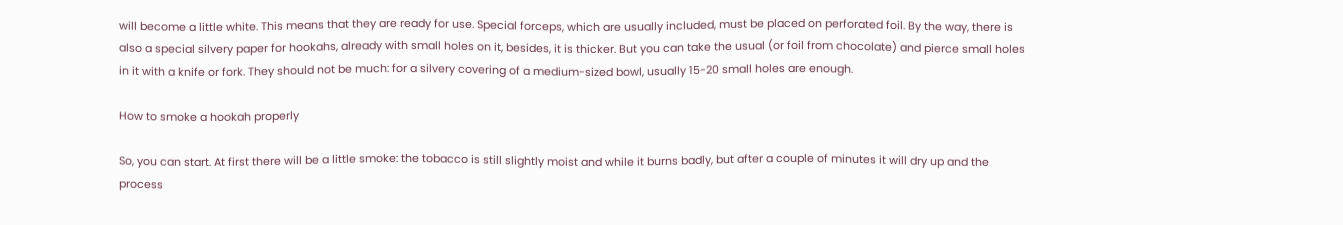will become a little white. This means that they are ready for use. Special forceps, which are usually included, must be placed on perforated foil. By the way, there is also a special silvery paper for hookahs, already with small holes on it, besides, it is thicker. But you can take the usual (or foil from chocolate) and pierce small holes in it with a knife or fork. They should not be much: for a silvery covering of a medium-sized bowl, usually 15-20 small holes are enough.

How to smoke a hookah properly

So, you can start. At first there will be a little smoke: the tobacco is still slightly moist and while it burns badly, but after a couple of minutes it will dry up and the process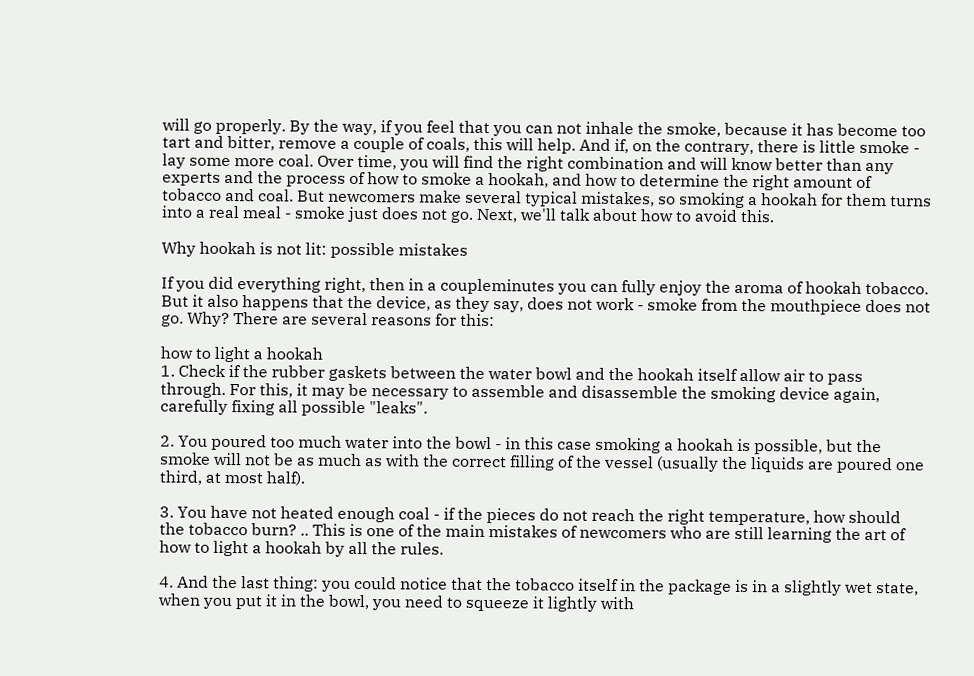will go properly. By the way, if you feel that you can not inhale the smoke, because it has become too tart and bitter, remove a couple of coals, this will help. And if, on the contrary, there is little smoke - lay some more coal. Over time, you will find the right combination and will know better than any experts and the process of how to smoke a hookah, and how to determine the right amount of tobacco and coal. But newcomers make several typical mistakes, so smoking a hookah for them turns into a real meal - smoke just does not go. Next, we'll talk about how to avoid this.

Why hookah is not lit: possible mistakes

If you did everything right, then in a coupleminutes you can fully enjoy the aroma of hookah tobacco. But it also happens that the device, as they say, does not work - smoke from the mouthpiece does not go. Why? There are several reasons for this:

how to light a hookah
1. Check if the rubber gaskets between the water bowl and the hookah itself allow air to pass through. For this, it may be necessary to assemble and disassemble the smoking device again, carefully fixing all possible "leaks".

2. You poured too much water into the bowl - in this case smoking a hookah is possible, but the smoke will not be as much as with the correct filling of the vessel (usually the liquids are poured one third, at most half).

3. You have not heated enough coal - if the pieces do not reach the right temperature, how should the tobacco burn? .. This is one of the main mistakes of newcomers who are still learning the art of how to light a hookah by all the rules.

4. And the last thing: you could notice that the tobacco itself in the package is in a slightly wet state, when you put it in the bowl, you need to squeeze it lightly with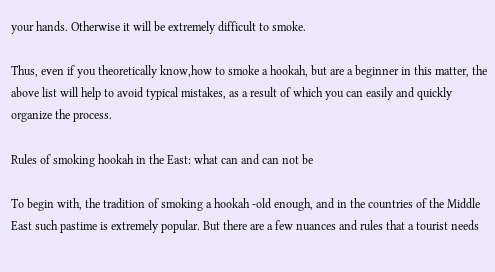your hands. Otherwise it will be extremely difficult to smoke.

Thus, even if you theoretically know,how to smoke a hookah, but are a beginner in this matter, the above list will help to avoid typical mistakes, as a result of which you can easily and quickly organize the process.

Rules of smoking hookah in the East: what can and can not be

To begin with, the tradition of smoking a hookah -old enough, and in the countries of the Middle East such pastime is extremely popular. But there are a few nuances and rules that a tourist needs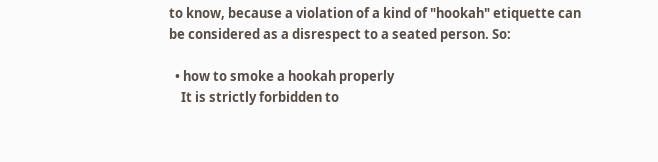to know, because a violation of a kind of "hookah" etiquette can be considered as a disrespect to a seated person. So:

  • how to smoke a hookah properly
    It is strictly forbidden to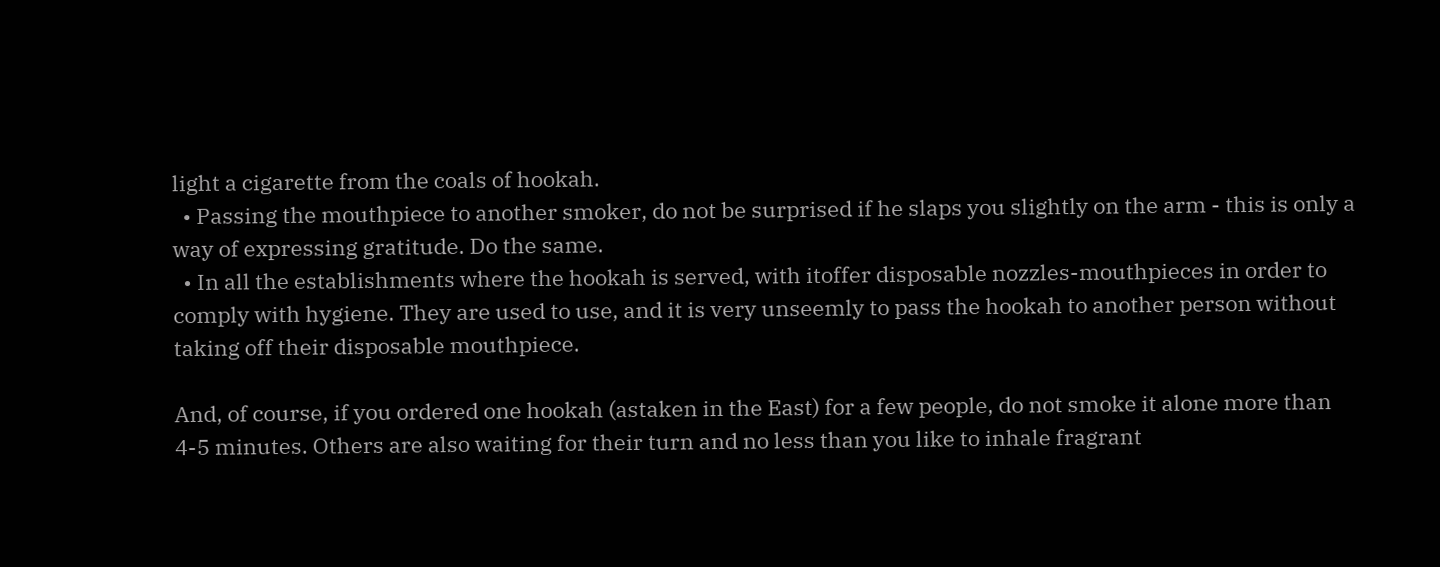light a cigarette from the coals of hookah.
  • Passing the mouthpiece to another smoker, do not be surprised if he slaps you slightly on the arm - this is only a way of expressing gratitude. Do the same.
  • In all the establishments where the hookah is served, with itoffer disposable nozzles-mouthpieces in order to comply with hygiene. They are used to use, and it is very unseemly to pass the hookah to another person without taking off their disposable mouthpiece.

And, of course, if you ordered one hookah (astaken in the East) for a few people, do not smoke it alone more than 4-5 minutes. Others are also waiting for their turn and no less than you like to inhale fragrant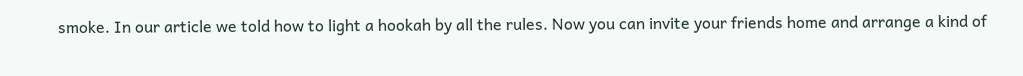smoke. In our article we told how to light a hookah by all the rules. Now you can invite your friends home and arrange a kind of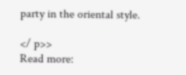party in the oriental style.

</ p>>
Read more: